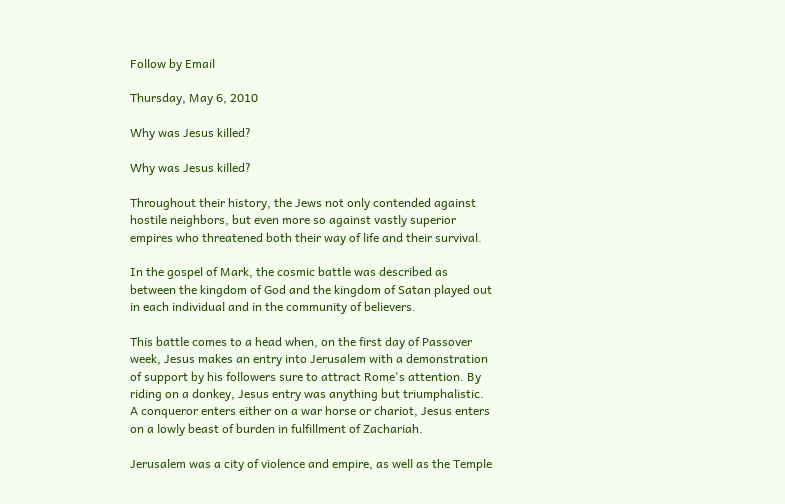Follow by Email

Thursday, May 6, 2010

Why was Jesus killed?

Why was Jesus killed?

Throughout their history, the Jews not only contended against hostile neighbors, but even more so against vastly superior empires who threatened both their way of life and their survival.

In the gospel of Mark, the cosmic battle was described as between the kingdom of God and the kingdom of Satan played out in each individual and in the community of believers.

This battle comes to a head when, on the first day of Passover week, Jesus makes an entry into Jerusalem with a demonstration of support by his followers sure to attract Rome's attention. By riding on a donkey, Jesus entry was anything but triumphalistic. A conqueror enters either on a war horse or chariot, Jesus enters on a lowly beast of burden in fulfillment of Zachariah.

Jerusalem was a city of violence and empire, as well as the Temple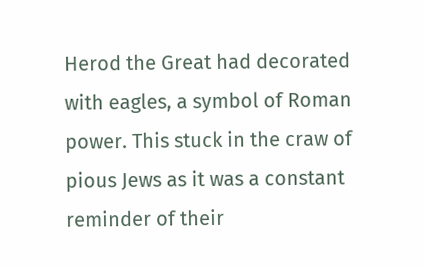Herod the Great had decorated with eagles, a symbol of Roman power. This stuck in the craw of pious Jews as it was a constant reminder of their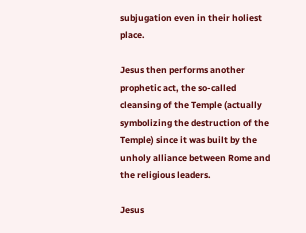subjugation even in their holiest place.

Jesus then performs another prophetic act, the so-called cleansing of the Temple (actually symbolizing the destruction of the Temple) since it was built by the unholy alliance between Rome and the religious leaders.

Jesus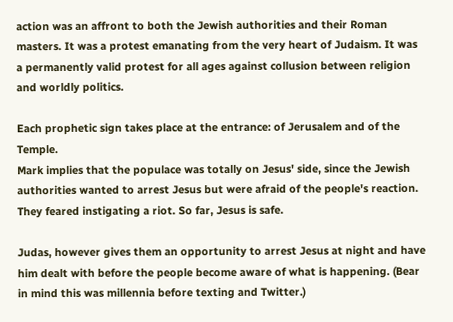action was an affront to both the Jewish authorities and their Roman masters. It was a protest emanating from the very heart of Judaism. It was a permanently valid protest for all ages against collusion between religion and worldly politics.

Each prophetic sign takes place at the entrance: of Jerusalem and of the Temple.
Mark implies that the populace was totally on Jesus' side, since the Jewish authorities wanted to arrest Jesus but were afraid of the people's reaction. They feared instigating a riot. So far, Jesus is safe.

Judas, however gives them an opportunity to arrest Jesus at night and have him dealt with before the people become aware of what is happening. (Bear in mind this was millennia before texting and Twitter.)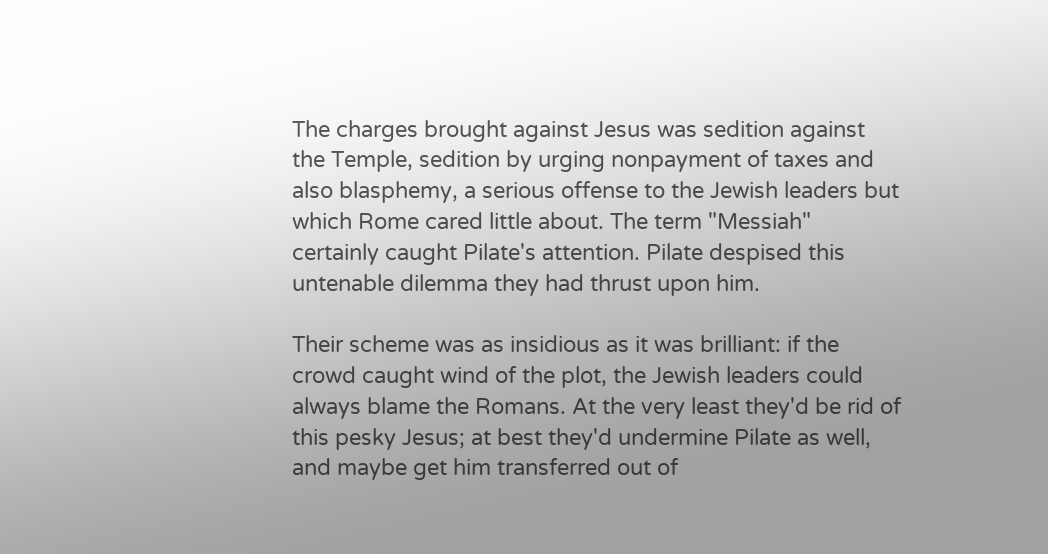The charges brought against Jesus was sedition against the Temple, sedition by urging nonpayment of taxes and also blasphemy, a serious offense to the Jewish leaders but which Rome cared little about. The term "Messiah" certainly caught Pilate's attention. Pilate despised this untenable dilemma they had thrust upon him.

Their scheme was as insidious as it was brilliant: if the crowd caught wind of the plot, the Jewish leaders could always blame the Romans. At the very least they'd be rid of this pesky Jesus; at best they'd undermine Pilate as well, and maybe get him transferred out of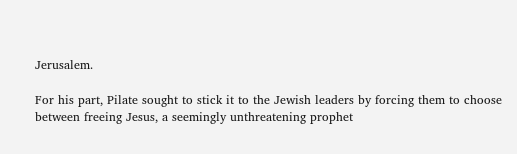Jerusalem.

For his part, Pilate sought to stick it to the Jewish leaders by forcing them to choose between freeing Jesus, a seemingly unthreatening prophet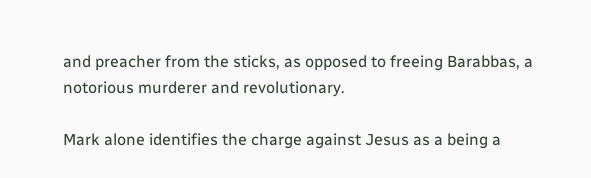and preacher from the sticks, as opposed to freeing Barabbas, a notorious murderer and revolutionary.

Mark alone identifies the charge against Jesus as a being a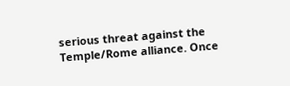serious threat against the Temple/Rome alliance. Once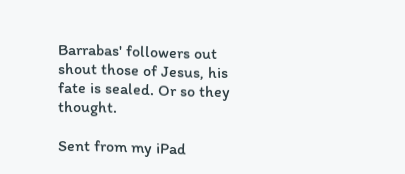Barrabas' followers out shout those of Jesus, his fate is sealed. Or so they thought.

Sent from my iPad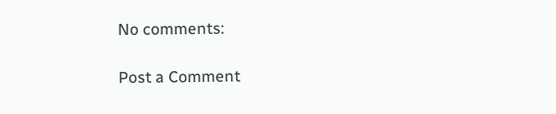No comments:

Post a Comment